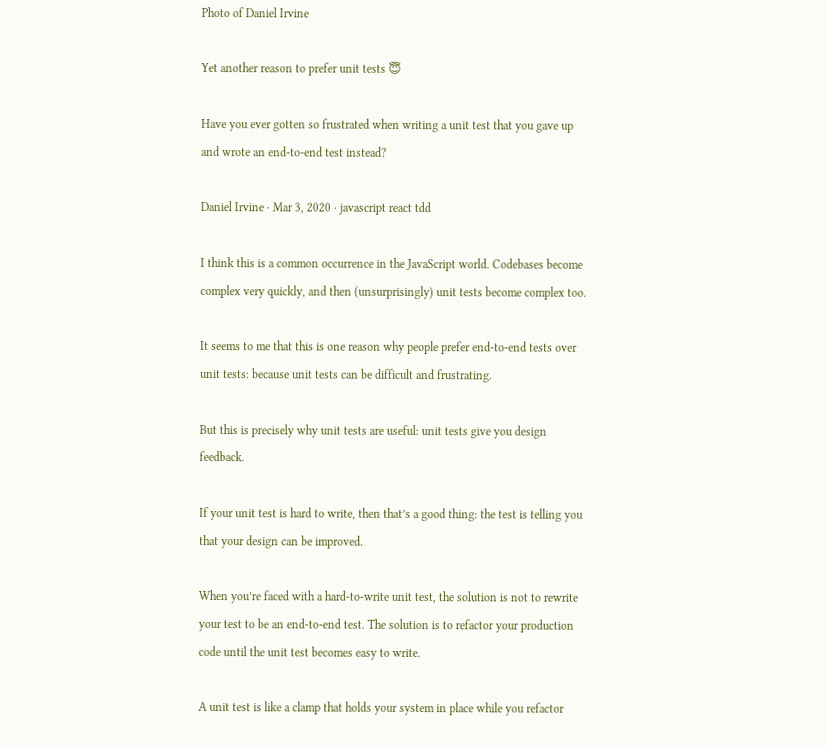Photo of Daniel Irvine

Yet another reason to prefer unit tests 😇

Have you ever gotten so frustrated when writing a unit test that you gave up and wrote an end-to-end test instead?

Daniel Irvine · Mar 3, 2020 · javascript react tdd

I think this is a common occurrence in the JavaScript world. Codebases become complex very quickly, and then (unsurprisingly) unit tests become complex too.

It seems to me that this is one reason why people prefer end-to-end tests over unit tests: because unit tests can be difficult and frustrating.

But this is precisely why unit tests are useful: unit tests give you design feedback.

If your unit test is hard to write, then that’s a good thing: the test is telling you that your design can be improved.

When you’re faced with a hard-to-write unit test, the solution is not to rewrite your test to be an end-to-end test. The solution is to refactor your production code until the unit test becomes easy to write.

A unit test is like a clamp that holds your system in place while you refactor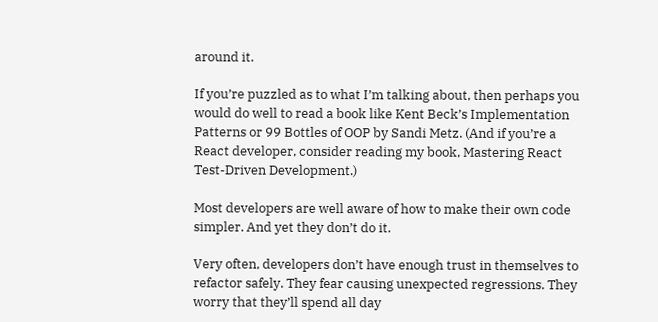around it.

If you’re puzzled as to what I’m talking about, then perhaps you would do well to read a book like Kent Beck’s Implementation Patterns or 99 Bottles of OOP by Sandi Metz. (And if you’re a React developer, consider reading my book, Mastering React Test-Driven Development.)

Most developers are well aware of how to make their own code simpler. And yet they don’t do it.

Very often, developers don’t have enough trust in themselves to refactor safely. They fear causing unexpected regressions. They worry that they’ll spend all day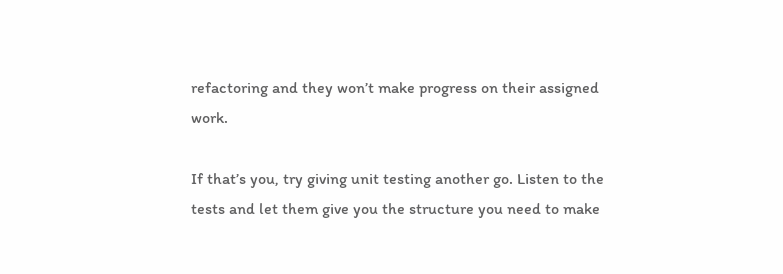refactoring and they won’t make progress on their assigned work.

If that’s you, try giving unit testing another go. Listen to the tests and let them give you the structure you need to make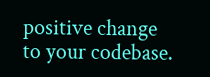positive change to your codebase.